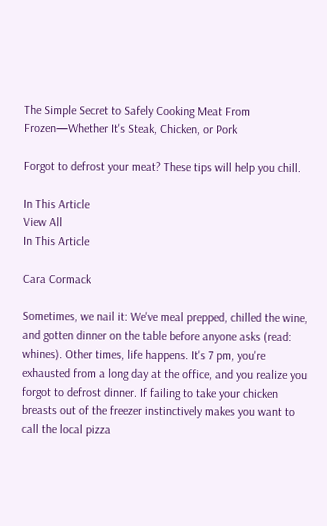The Simple Secret to Safely Cooking Meat From Frozen—Whether It's Steak, Chicken, or Pork

Forgot to defrost your meat? These tips will help you chill.

In This Article
View All
In This Article

Cara Cormack

Sometimes, we nail it: We've meal prepped, chilled the wine, and gotten dinner on the table before anyone asks (read: whines). Other times, life happens. It's 7 pm, you're exhausted from a long day at the office, and you realize you forgot to defrost dinner. If failing to take your chicken breasts out of the freezer instinctively makes you want to call the local pizza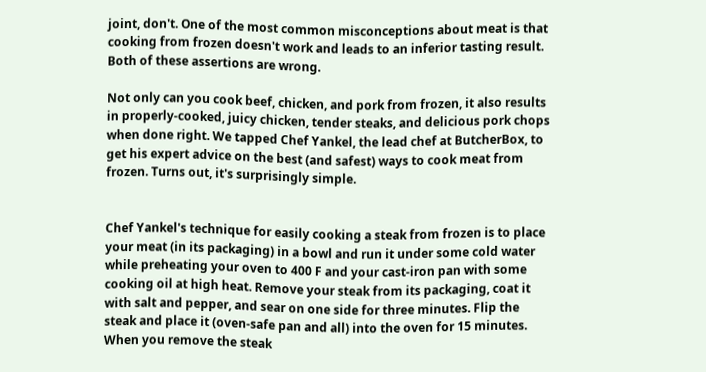joint, don't. One of the most common misconceptions about meat is that cooking from frozen doesn't work and leads to an inferior tasting result. Both of these assertions are wrong.

Not only can you cook beef, chicken, and pork from frozen, it also results in properly-cooked, juicy chicken, tender steaks, and delicious pork chops when done right. We tapped Chef Yankel, the lead chef at ButcherBox, to get his expert advice on the best (and safest) ways to cook meat from frozen. Turns out, it's surprisingly simple.


Chef Yankel's technique for easily cooking a steak from frozen is to place your meat (in its packaging) in a bowl and run it under some cold water while preheating your oven to 400 F and your cast-iron pan with some cooking oil at high heat. Remove your steak from its packaging, coat it with salt and pepper, and sear on one side for three minutes. Flip the steak and place it (oven-safe pan and all) into the oven for 15 minutes. When you remove the steak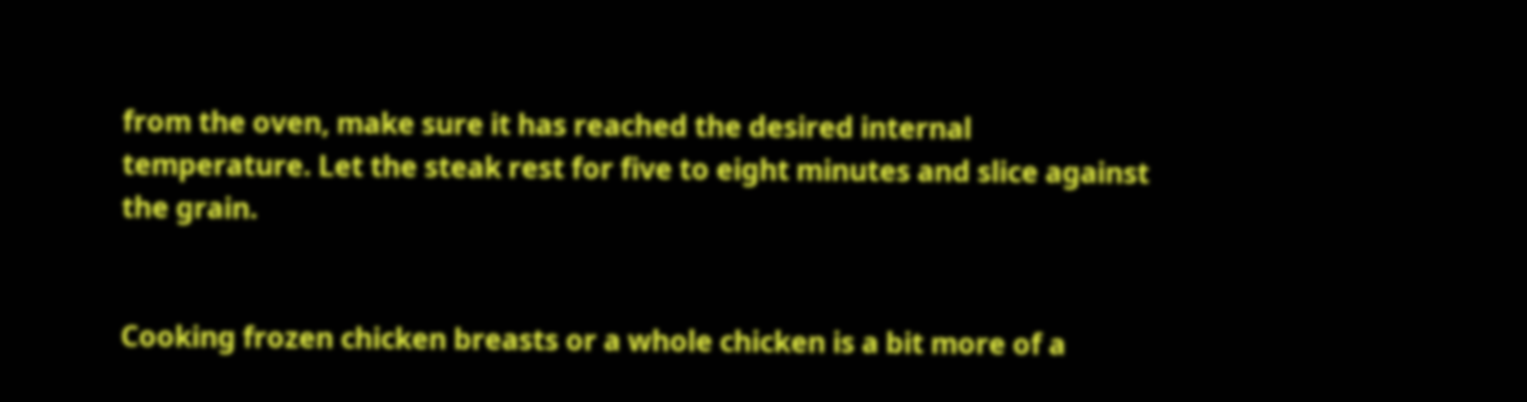from the oven, make sure it has reached the desired internal temperature. Let the steak rest for five to eight minutes and slice against the grain.


Cooking frozen chicken breasts or a whole chicken is a bit more of a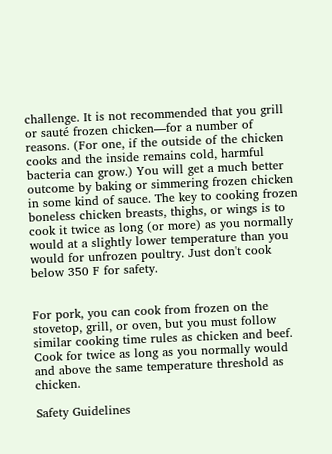challenge. It is not recommended that you grill or sauté frozen chicken—for a number of reasons. (For one, if the outside of the chicken cooks and the inside remains cold, harmful bacteria can grow.) You will get a much better outcome by baking or simmering frozen chicken in some kind of sauce. The key to cooking frozen boneless chicken breasts, thighs, or wings is to cook it twice as long (or more) as you normally would at a slightly lower temperature than you would for unfrozen poultry. Just don't cook below 350 F for safety.


For pork, you can cook from frozen on the stovetop, grill, or oven, but you must follow similar cooking time rules as chicken and beef. Cook for twice as long as you normally would and above the same temperature threshold as chicken.

Safety Guidelines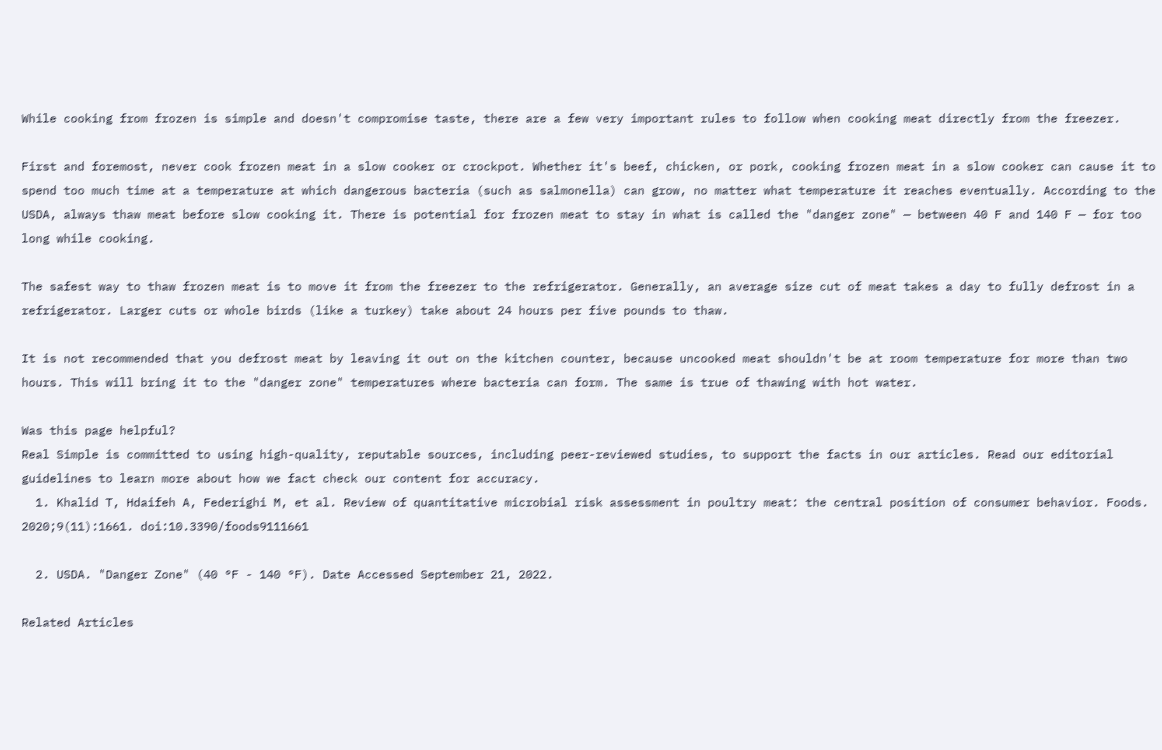While cooking from frozen is simple and doesn't compromise taste, there are a few very important rules to follow when cooking meat directly from the freezer.

First and foremost, never cook frozen meat in a slow cooker or crockpot. Whether it's beef, chicken, or pork, cooking frozen meat in a slow cooker can cause it to spend too much time at a temperature at which dangerous bacteria (such as salmonella) can grow, no matter what temperature it reaches eventually. According to the USDA, always thaw meat before slow cooking it. There is potential for frozen meat to stay in what is called the "danger zone" — between 40 F and 140 F — for too long while cooking.

The safest way to thaw frozen meat is to move it from the freezer to the refrigerator. Generally, an average size cut of meat takes a day to fully defrost in a refrigerator. Larger cuts or whole birds (like a turkey) take about 24 hours per five pounds to thaw.

It is not recommended that you defrost meat by leaving it out on the kitchen counter, because uncooked meat shouldn't be at room temperature for more than two hours. This will bring it to the "danger zone" temperatures where bacteria can form. The same is true of thawing with hot water.

Was this page helpful?
Real Simple is committed to using high-quality, reputable sources, including peer-reviewed studies, to support the facts in our articles. Read our editorial guidelines to learn more about how we fact check our content for accuracy.
  1. Khalid T, Hdaifeh A, Federighi M, et al. Review of quantitative microbial risk assessment in poultry meat: the central position of consumer behavior. Foods. 2020;9(11):1661. doi:10.3390/foods9111661

  2. USDA. "Danger Zone" (40 °F - 140 °F). Date Accessed September 21, 2022.

Related Articles